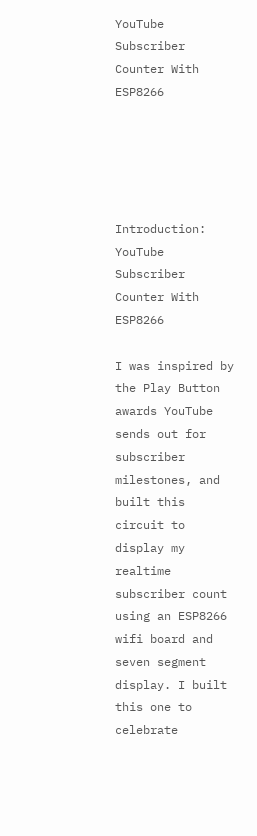YouTube Subscriber Counter With ESP8266





Introduction: YouTube Subscriber Counter With ESP8266

I was inspired by the Play Button awards YouTube sends out for subscriber milestones, and built this circuit to display my realtime subscriber count using an ESP8266 wifi board and seven segment display. I built this one to celebrate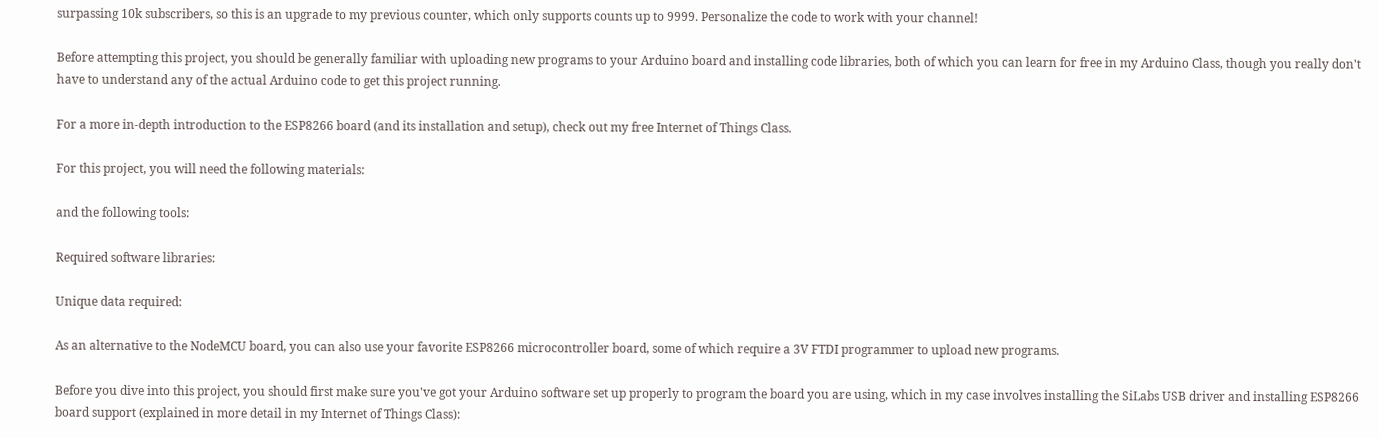surpassing 10k subscribers, so this is an upgrade to my previous counter, which only supports counts up to 9999. Personalize the code to work with your channel!

Before attempting this project, you should be generally familiar with uploading new programs to your Arduino board and installing code libraries, both of which you can learn for free in my Arduino Class, though you really don't have to understand any of the actual Arduino code to get this project running.

For a more in-depth introduction to the ESP8266 board (and its installation and setup), check out my free Internet of Things Class.

For this project, you will need the following materials:

and the following tools:

Required software libraries:

Unique data required:

As an alternative to the NodeMCU board, you can also use your favorite ESP8266 microcontroller board, some of which require a 3V FTDI programmer to upload new programs.

Before you dive into this project, you should first make sure you've got your Arduino software set up properly to program the board you are using, which in my case involves installing the SiLabs USB driver and installing ESP8266 board support (explained in more detail in my Internet of Things Class):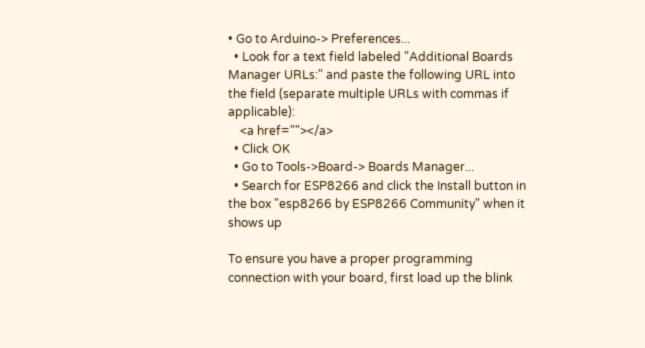• Go to Arduino-> Preferences...
  • Look for a text field labeled "Additional Boards Manager URLs:" and paste the following URL into the field (separate multiple URLs with commas if applicable):
    <a href=""></a>
  • Click OK
  • Go to Tools->Board-> Boards Manager...
  • Search for ESP8266 and click the Install button in the box "esp8266 by ESP8266 Community" when it shows up

To ensure you have a proper programming connection with your board, first load up the blink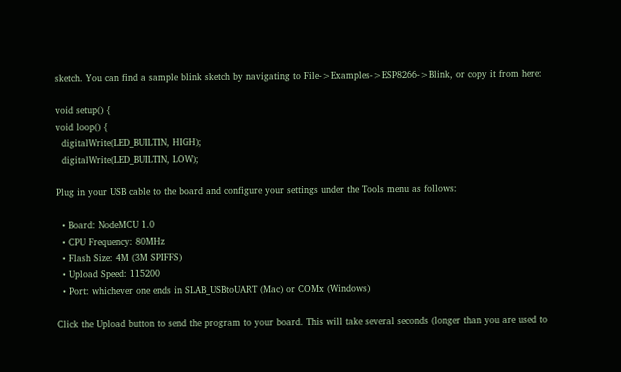sketch. You can find a sample blink sketch by navigating to File->Examples->ESP8266->Blink, or copy it from here:

void setup() {
void loop() {
  digitalWrite(LED_BUILTIN, HIGH);
  digitalWrite(LED_BUILTIN, LOW);

Plug in your USB cable to the board and configure your settings under the Tools menu as follows:

  • Board: NodeMCU 1.0
  • CPU Frequency: 80MHz
  • Flash Size: 4M (3M SPIFFS)
  • Upload Speed: 115200
  • Port: whichever one ends in SLAB_USBtoUART (Mac) or COMx (Windows)

Click the Upload button to send the program to your board. This will take several seconds (longer than you are used to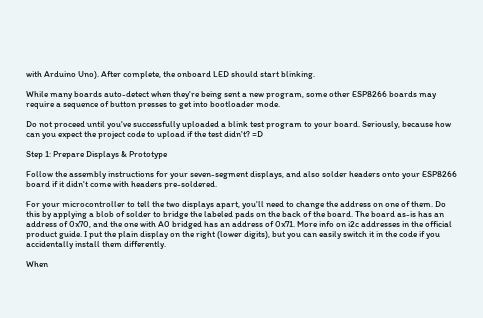with Arduino Uno). After complete, the onboard LED should start blinking.

While many boards auto-detect when they're being sent a new program, some other ESP8266 boards may require a sequence of button presses to get into bootloader mode.

Do not proceed until you've successfully uploaded a blink test program to your board. Seriously, because how can you expect the project code to upload if the test didn't? =D

Step 1: Prepare Displays & Prototype

Follow the assembly instructions for your seven-segment displays, and also solder headers onto your ESP8266 board if it didn't come with headers pre-soldered.

For your microcontroller to tell the two displays apart, you'll need to change the address on one of them. Do this by applying a blob of solder to bridge the labeled pads on the back of the board. The board as-is has an address of 0x70, and the one with A0 bridged has an address of 0x71. More info on i2c addresses in the official product guide. I put the plain display on the right (lower digits), but you can easily switch it in the code if you accidentally install them differently.

When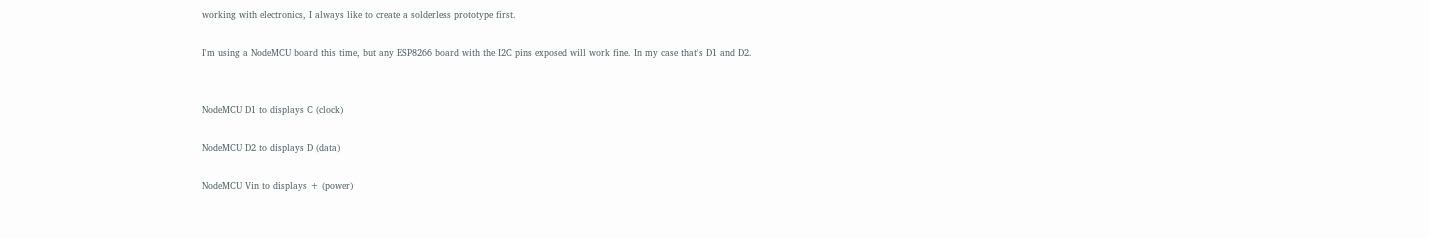working with electronics, I always like to create a solderless prototype first.

I'm using a NodeMCU board this time, but any ESP8266 board with the I2C pins exposed will work fine. In my case that's D1 and D2.


NodeMCU D1 to displays C (clock)

NodeMCU D2 to displays D (data)

NodeMCU Vin to displays + (power)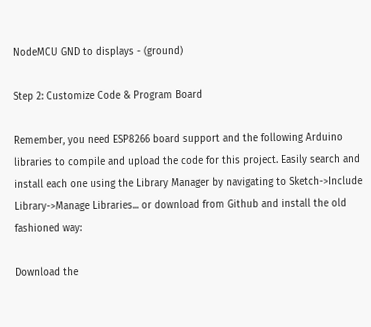NodeMCU GND to displays - (ground)

Step 2: Customize Code & Program Board

Remember, you need ESP8266 board support and the following Arduino libraries to compile and upload the code for this project. Easily search and install each one using the Library Manager by navigating to Sketch->Include Library->Manage Libraries... or download from Github and install the old fashioned way:

Download the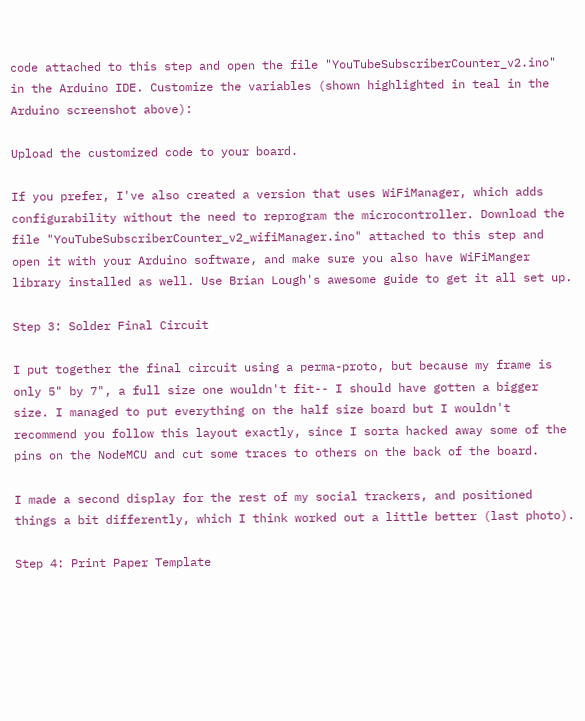code attached to this step and open the file "YouTubeSubscriberCounter_v2.ino" in the Arduino IDE. Customize the variables (shown highlighted in teal in the Arduino screenshot above):

Upload the customized code to your board.

If you prefer, I've also created a version that uses WiFiManager, which adds configurability without the need to reprogram the microcontroller. Download the file "YouTubeSubscriberCounter_v2_wifiManager.ino" attached to this step and open it with your Arduino software, and make sure you also have WiFiManger library installed as well. Use Brian Lough's awesome guide to get it all set up.

Step 3: Solder Final Circuit

I put together the final circuit using a perma-proto, but because my frame is only 5" by 7", a full size one wouldn't fit-- I should have gotten a bigger size. I managed to put everything on the half size board but I wouldn't recommend you follow this layout exactly, since I sorta hacked away some of the pins on the NodeMCU and cut some traces to others on the back of the board.

I made a second display for the rest of my social trackers, and positioned things a bit differently, which I think worked out a little better (last photo).

Step 4: Print Paper Template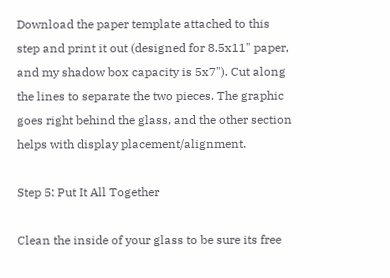Download the paper template attached to this step and print it out (designed for 8.5x11" paper, and my shadow box capacity is 5x7"). Cut along the lines to separate the two pieces. The graphic goes right behind the glass, and the other section helps with display placement/alignment.

Step 5: Put It All Together

Clean the inside of your glass to be sure its free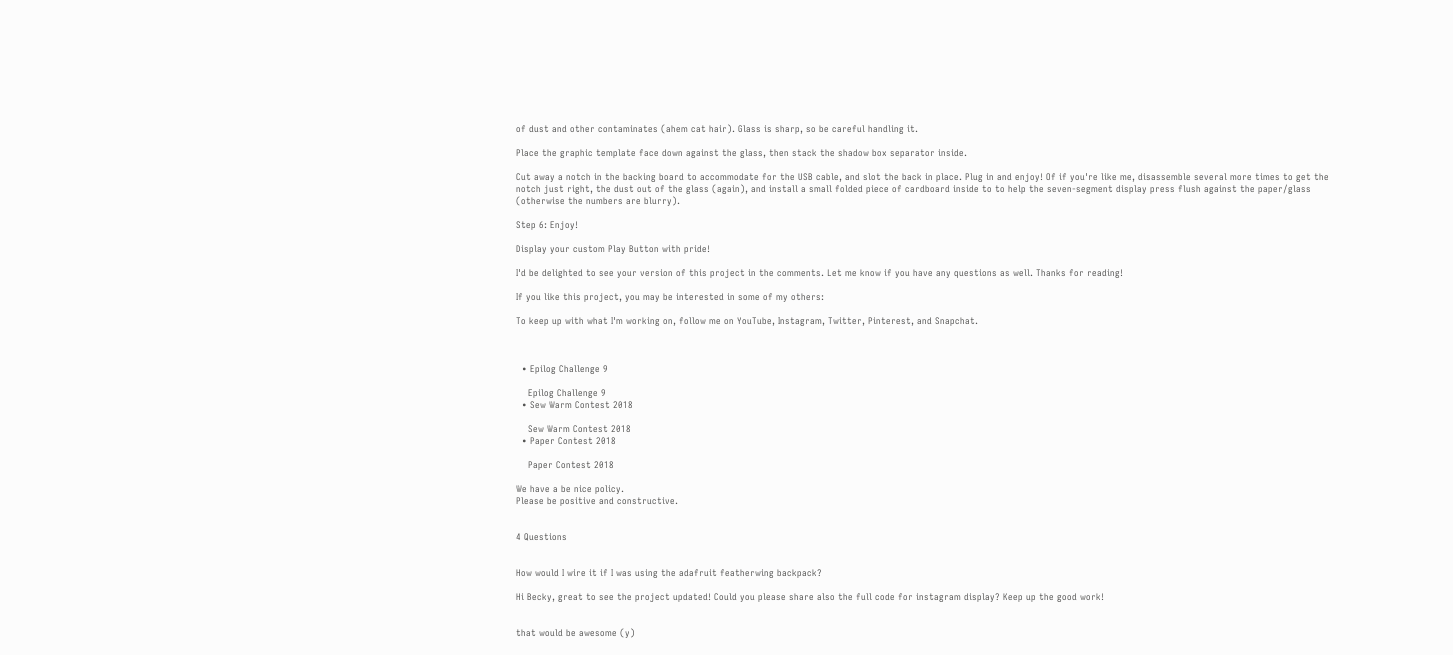of dust and other contaminates (ahem cat hair). Glass is sharp, so be careful handling it.

Place the graphic template face down against the glass, then stack the shadow box separator inside.

Cut away a notch in the backing board to accommodate for the USB cable, and slot the back in place. Plug in and enjoy! Of if you're like me, disassemble several more times to get the notch just right, the dust out of the glass (again), and install a small folded piece of cardboard inside to to help the seven-segment display press flush against the paper/glass (otherwise the numbers are blurry).

Step 6: Enjoy!

Display your custom Play Button with pride!

I'd be delighted to see your version of this project in the comments. Let me know if you have any questions as well. Thanks for reading!

If you like this project, you may be interested in some of my others:

To keep up with what I'm working on, follow me on YouTube, Instagram, Twitter, Pinterest, and Snapchat.



  • Epilog Challenge 9

    Epilog Challenge 9
  • Sew Warm Contest 2018

    Sew Warm Contest 2018
  • Paper Contest 2018

    Paper Contest 2018

We have a be nice policy.
Please be positive and constructive.


4 Questions


How would I wire it if I was using the adafruit featherwing backpack?

Hi Becky, great to see the project updated! Could you please share also the full code for instagram display? Keep up the good work!


that would be awesome (y)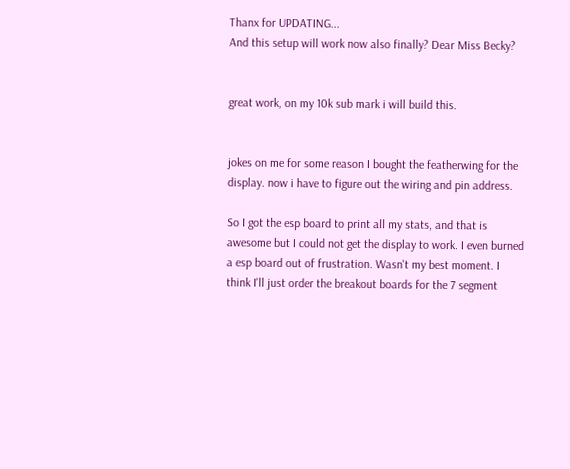Thanx for UPDATING...
And this setup will work now also finally? Dear Miss Becky?


great work, on my 10k sub mark i will build this.


jokes on me for some reason I bought the featherwing for the display. now i have to figure out the wiring and pin address.

So I got the esp board to print all my stats, and that is awesome but I could not get the display to work. I even burned a esp board out of frustration. Wasn't my best moment. I think I'll just order the breakout boards for the 7 segment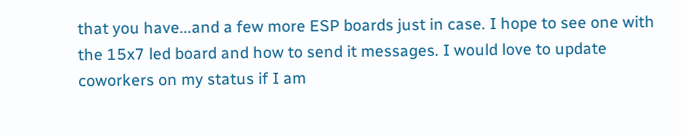that you have...and a few more ESP boards just in case. I hope to see one with the 15x7 led board and how to send it messages. I would love to update coworkers on my status if I am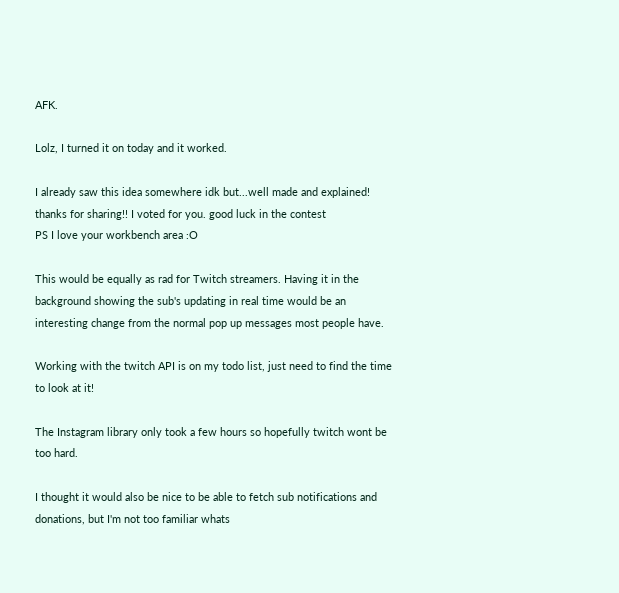AFK.

Lolz, I turned it on today and it worked.

I already saw this idea somewhere idk but...well made and explained! thanks for sharing!! I voted for you. good luck in the contest
PS I love your workbench area :O

This would be equally as rad for Twitch streamers. Having it in the background showing the sub's updating in real time would be an interesting change from the normal pop up messages most people have.

Working with the twitch API is on my todo list, just need to find the time to look at it!

The Instagram library only took a few hours so hopefully twitch wont be too hard.

I thought it would also be nice to be able to fetch sub notifications and donations, but I'm not too familiar whats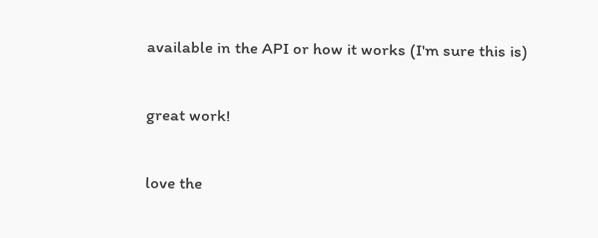available in the API or how it works (I'm sure this is)

great work!

love the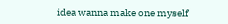idea wanna make one myself